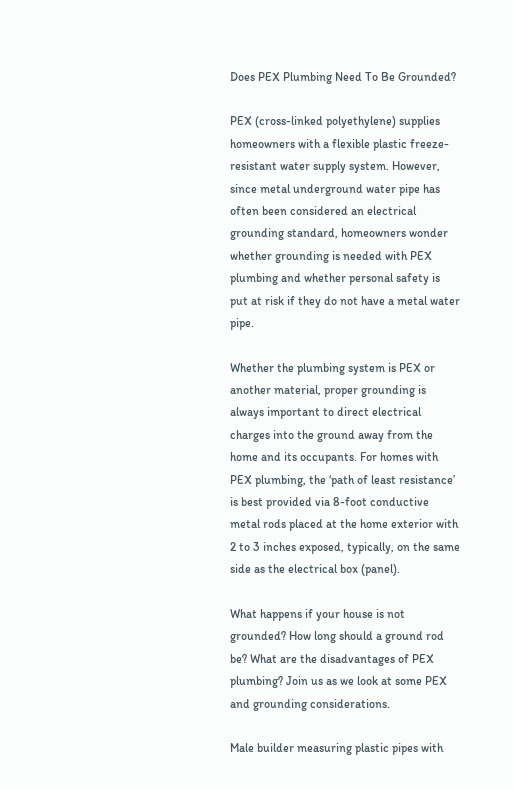Does PEX Plumbing Need To Be Grounded?

PEX (cross-linked polyethylene) supplies homeowners with a flexible plastic freeze-resistant water supply system. However, since metal underground water pipe has often been considered an electrical grounding standard, homeowners wonder whether grounding is needed with PEX plumbing and whether personal safety is put at risk if they do not have a metal water pipe.

Whether the plumbing system is PEX or another material, proper grounding is always important to direct electrical charges into the ground away from the home and its occupants. For homes with PEX plumbing, the ‘path of least resistance’ is best provided via 8-foot conductive metal rods placed at the home exterior with 2 to 3 inches exposed, typically, on the same side as the electrical box (panel).

What happens if your house is not grounded? How long should a ground rod be? What are the disadvantages of PEX plumbing? Join us as we look at some PEX and grounding considerations.

Male builder measuring plastic pipes with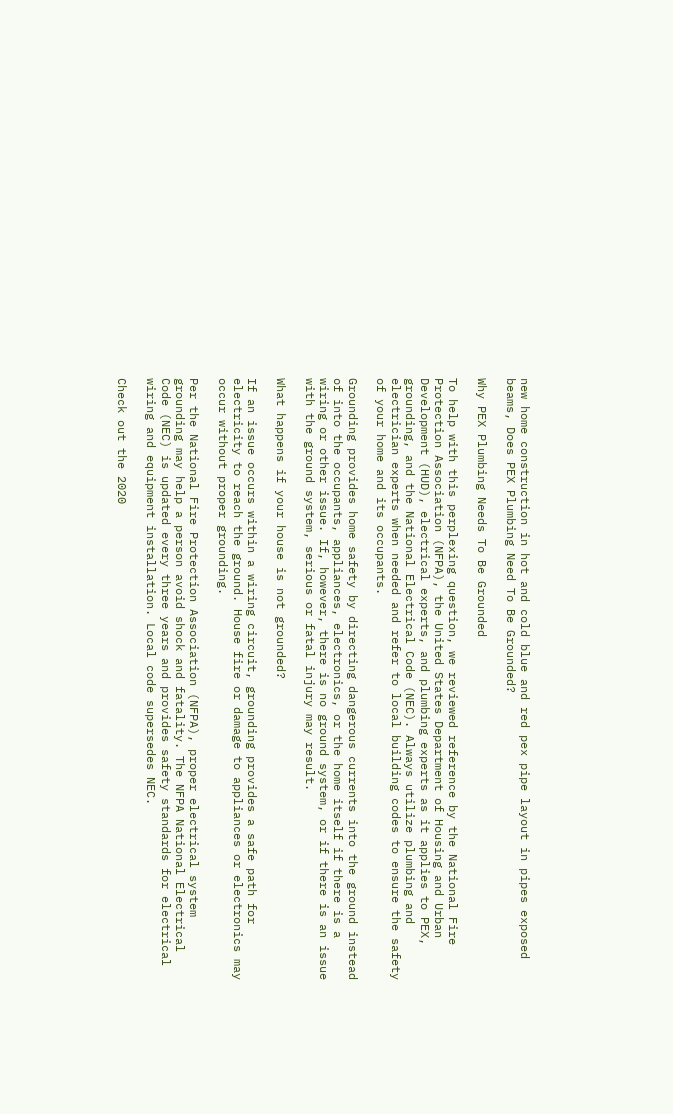new home construction in hot and cold blue and red pex pipe layout in pipes exposed beams, Does PEX Plumbing Need To Be Grounded?

Why PEX Plumbing Needs To Be Grounded

To help with this perplexing question, we reviewed reference by the National Fire Protection Association (NFPA), the United States Department of Housing and Urban Development (HUD), electrical experts, and plumbing experts as it applies to PEX, grounding, and the National Electrical Code (NEC). Always utilize plumbing and electrician experts when needed and refer to local building codes to ensure the safety of your home and its occupants.

Grounding provides home safety by directing dangerous currents into the ground instead of into the occupants, appliances, electronics, or the home itself if there is a wiring or other issue. If, however, there is no ground system, or if there is an issue with the ground system, serious or fatal injury may result.

What happens if your house is not grounded?

If an issue occurs within a wiring circuit, grounding provides a safe path for electricity to reach the ground. House fire or damage to appliances or electronics may occur without proper grounding.

Per the National Fire Protection Association (NFPA), proper electrical system grounding may help a person avoid shock and fatality. The NFPA National Electrical Code (NEC) is updated every three years and provides safety standards for electrical wiring and equipment installation. Local code supersedes NEC.

Check out the 2020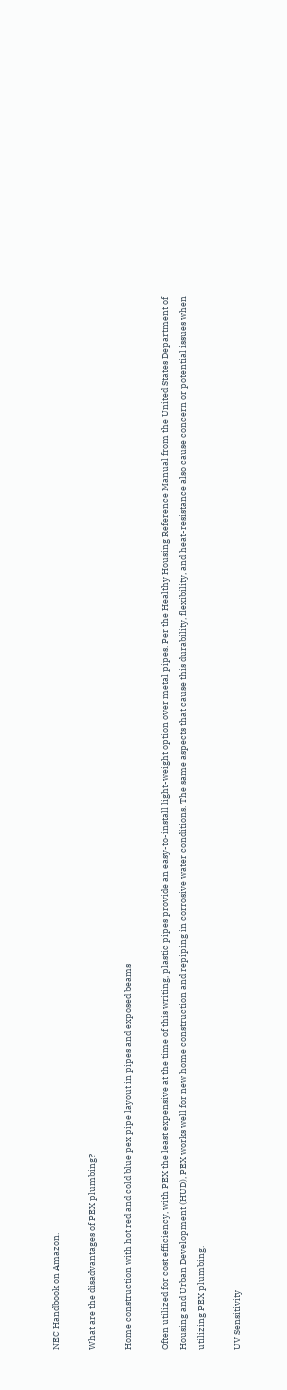NEC Handbook on Amazon.

What are the disadvantages of PEX plumbing?

Home construction with hot red and cold blue pex pipe layout in pipes and exposed beams

Often utilized for cost efficiency, with PEX the least expensive at the time of this writing, plastic pipes provide an easy-to-install light-weight option over metal pipes. Per the Healthy Housing Reference Manual from the United States Department of Housing and Urban Development (HUD), PEX works well for new home construction and repiping in corrosive water conditions. The same aspects that cause this durability, flexibility, and heat-resistance also cause concern or potential issues when utilizing PEX plumbing.

UV Sensitivity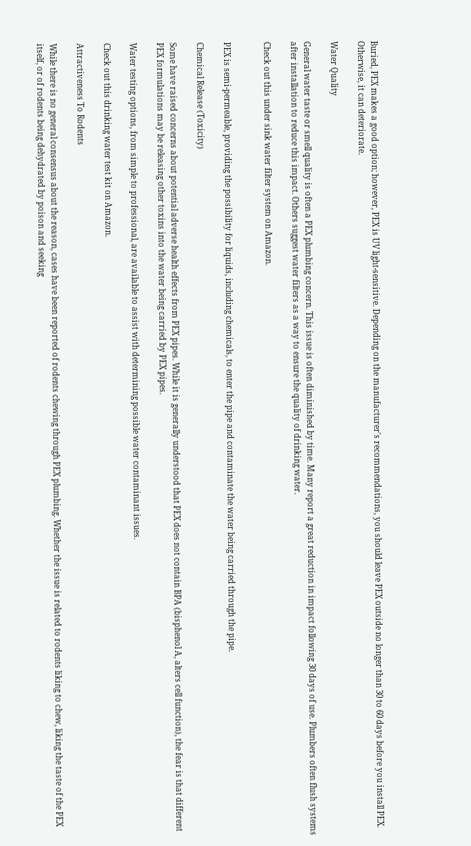Buried, PEX makes a good option; however, PEX is UV light-sensitive. Depending on the manufacturer's recommendations, you should leave PEX outside no longer than 30 to 60 days before you install PEX. Otherwise, it can deteriorate.

Water Quality

General water taste or smell quality is often a PEX plumbing concern. This issue is often diminished by time. Many report a great reduction in impact following 30 days of use. Plumbers often flush systems after installation to reduce this impact. Others suggest water filters as a way to ensure the quality of drinking water.

Check out this under sink water filter system on Amazon.


PEX is semi-permeable, providing the possibility for liquids, including chemicals, to enter the pipe and contaminate the water being carried through the pipe.

Chemical Release (Toxicity)

Some have raised concerns about potential adverse health effects from PEX pipes. While it is generally understood that PEX does not contain BPA (bisphenol A, alters cell function), the fear is that different PEX formulations may be releasing other toxins into the water being carried by PEX pipes.

Water testing options, from simple to professional, are available to assist with determining possible water contaminant issues.

Check out this drinking water test kit on Amazon.

Attractiveness To Rodents

While there is no general consensus about the reason, cases have been reported of rodents chewing through PEX plumbing. Whether the issue is related to rodents liking to chew, liking the taste of the PEX itself, or of rodents being dehydrated by poison and seeking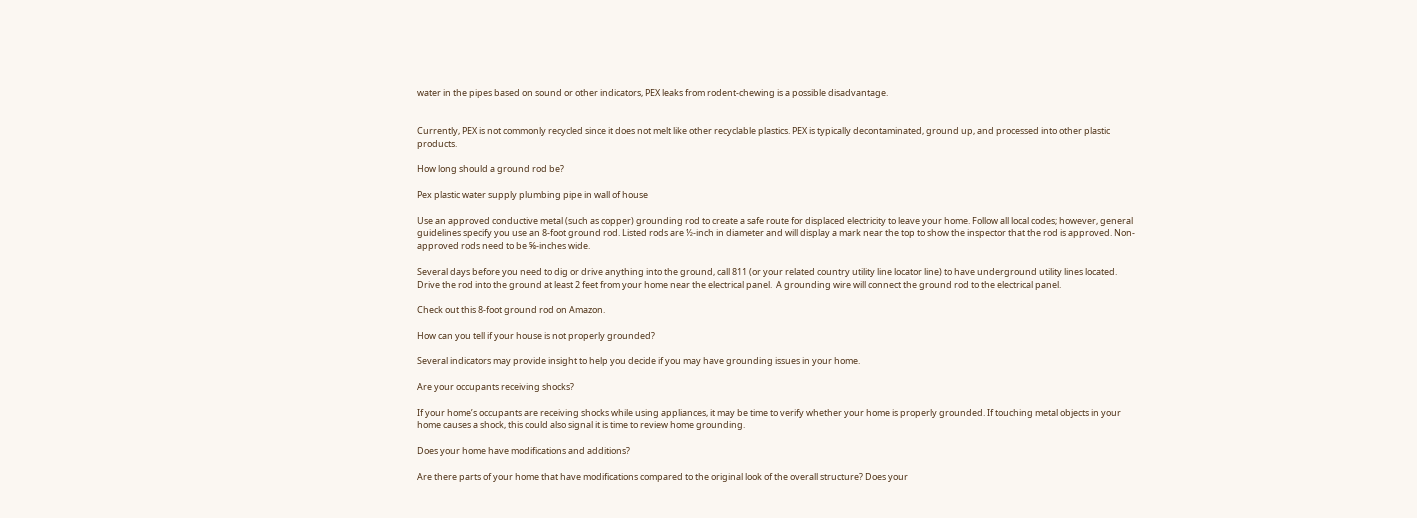water in the pipes based on sound or other indicators, PEX leaks from rodent-chewing is a possible disadvantage.


Currently, PEX is not commonly recycled since it does not melt like other recyclable plastics. PEX is typically decontaminated, ground up, and processed into other plastic products.

How long should a ground rod be?

Pex plastic water supply plumbing pipe in wall of house

Use an approved conductive metal (such as copper) grounding rod to create a safe route for displaced electricity to leave your home. Follow all local codes; however, general guidelines specify you use an 8-foot ground rod. Listed rods are ½-inch in diameter and will display a mark near the top to show the inspector that the rod is approved. Non-approved rods need to be ⅝-inches wide.

Several days before you need to dig or drive anything into the ground, call 811 (or your related country utility line locator line) to have underground utility lines located. Drive the rod into the ground at least 2 feet from your home near the electrical panel.  A grounding wire will connect the ground rod to the electrical panel.

Check out this 8-foot ground rod on Amazon.

How can you tell if your house is not properly grounded?

Several indicators may provide insight to help you decide if you may have grounding issues in your home.

Are your occupants receiving shocks?

If your home’s occupants are receiving shocks while using appliances, it may be time to verify whether your home is properly grounded. If touching metal objects in your home causes a shock, this could also signal it is time to review home grounding.

Does your home have modifications and additions?

Are there parts of your home that have modifications compared to the original look of the overall structure? Does your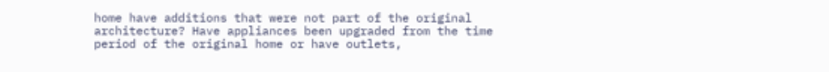home have additions that were not part of the original architecture? Have appliances been upgraded from the time period of the original home or have outlets,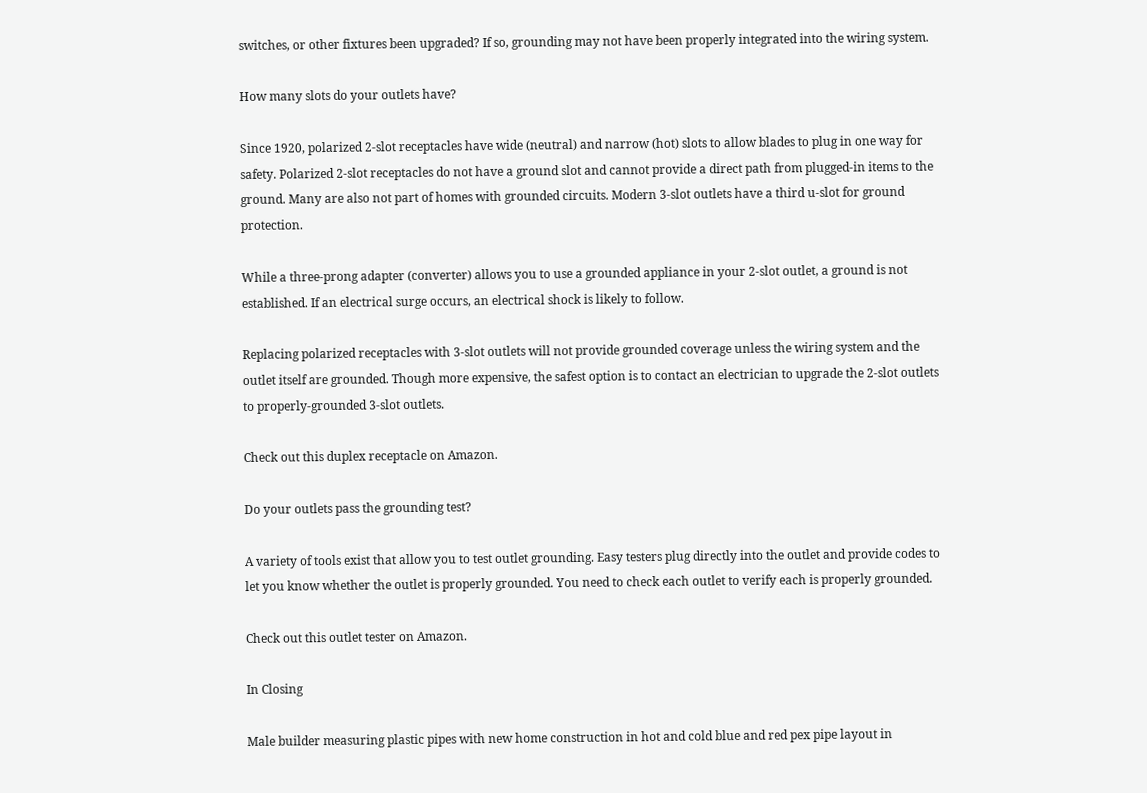switches, or other fixtures been upgraded? If so, grounding may not have been properly integrated into the wiring system.

How many slots do your outlets have?

Since 1920, polarized 2-slot receptacles have wide (neutral) and narrow (hot) slots to allow blades to plug in one way for safety. Polarized 2-slot receptacles do not have a ground slot and cannot provide a direct path from plugged-in items to the ground. Many are also not part of homes with grounded circuits. Modern 3-slot outlets have a third u-slot for ground protection.

While a three-prong adapter (converter) allows you to use a grounded appliance in your 2-slot outlet, a ground is not established. If an electrical surge occurs, an electrical shock is likely to follow.

Replacing polarized receptacles with 3-slot outlets will not provide grounded coverage unless the wiring system and the outlet itself are grounded. Though more expensive, the safest option is to contact an electrician to upgrade the 2-slot outlets to properly-grounded 3-slot outlets.

Check out this duplex receptacle on Amazon.

Do your outlets pass the grounding test?

A variety of tools exist that allow you to test outlet grounding. Easy testers plug directly into the outlet and provide codes to let you know whether the outlet is properly grounded. You need to check each outlet to verify each is properly grounded.

Check out this outlet tester on Amazon.

In Closing

Male builder measuring plastic pipes with new home construction in hot and cold blue and red pex pipe layout in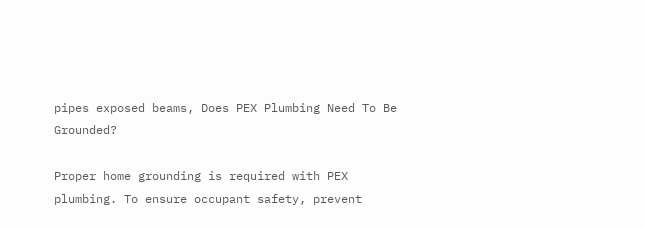pipes exposed beams, Does PEX Plumbing Need To Be Grounded?

Proper home grounding is required with PEX plumbing. To ensure occupant safety, prevent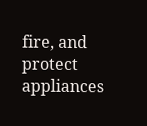fire, and protect appliances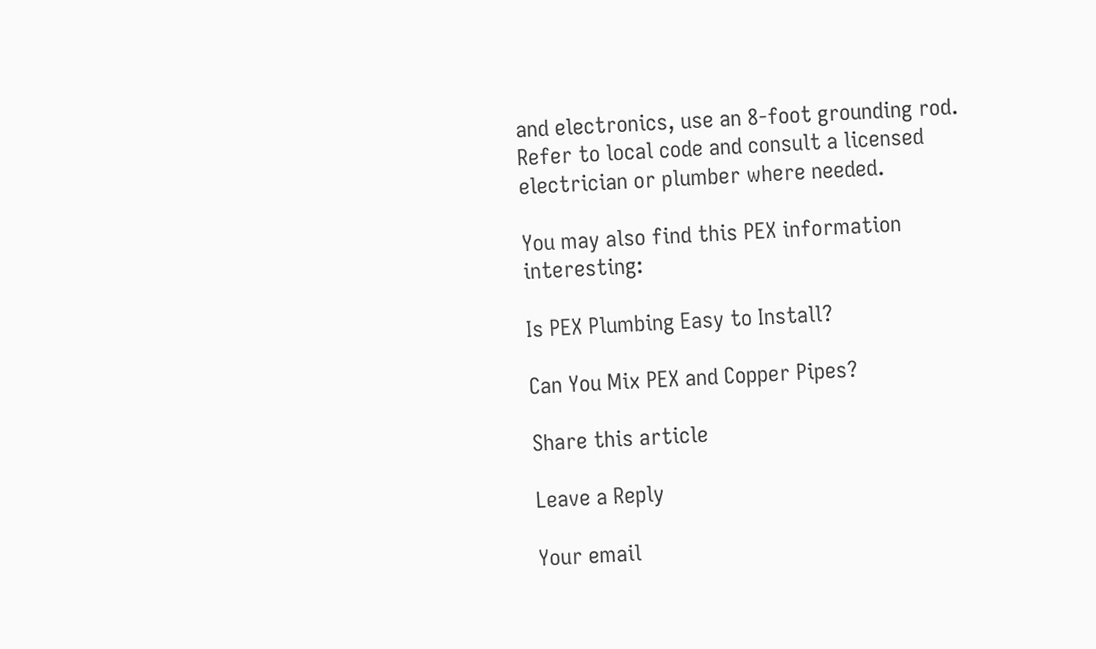and electronics, use an 8-foot grounding rod. Refer to local code and consult a licensed electrician or plumber where needed.

You may also find this PEX information interesting:

Is PEX Plumbing Easy to Install?

Can You Mix PEX and Copper Pipes?

Share this article

Leave a Reply

Your email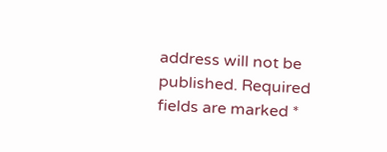address will not be published. Required fields are marked *